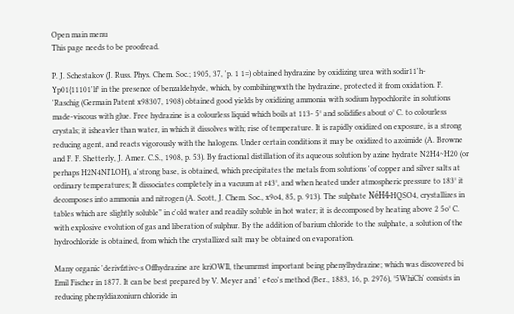Open main menu
This page needs to be proofread.

P. J. Schestakov (J. Russ. Phys. Chem. Soc.; 1905, 37, 'p. 1 1=) obtained hydrazine by oxidizing urea with sodir11'h-Yp01{11101'lf° in the presence of benzaldehyde, which, by combihingwxth the hydrazine, protected it from oxidation. F. 'Raschig (Germain Patent x98307, 1908) obtained good yields by oxidizing ammonia with sodium hypochlorite in solutions made-viscous with glue. Free hydrazine is a colourless liquid which boils at 113- 5° and solidifies about o° C. to colourless crystals; it isheavler than water, in which it dissolves with; rise of temperature. It is rapidly oxidized on exposure, is a strong reducing agent, and reacts vigorously with the halogens. Under certain conditions it may be oxidized to azoimide (A. Browne and F. F. Shetterly, J. Amer. C.S., 1908, p. 53). By fractional distillation of its aqueous solution by azine hydrate N2H4~H20 (or perhaps H2N4NI'LOH), a'strong base, is obtained, which precipitates the metals from solutions 'of copper and silver salts at ordinary temperatures; It dissociates completely in a vacuum at r43°, and when heated under atmospheric pressure to 183° it decomposes into ammonia and nitrogen (A. Scott, J. Chem. Soc., x9o4, 85, p. 913). The sulphate NéH4-HQSO4, crystallizes in tables which are slightly soluble” in c'old water and readily soluble in hot water; it is decomposed by heating above 2 5o° C. with explosive evolution of gas and liberation of sulphur. By the addition of barium chloride to the sulphate, a solution of the hydrochloride is obtained, from which the crystallized salt may be obtained on evaporation.

Many organic 'derivfztivc-s Offhydrazine are kriOWIl, theumrmst important being phenylhydrazine; which was discovered bi Emil Fischer in 1877. It can be best prepared by V. Meyer and ' e¢co's method (Ber., 1883, 16, p. 2976), °5WhiCh' consists in reducing phenyldiazoniurn chloride in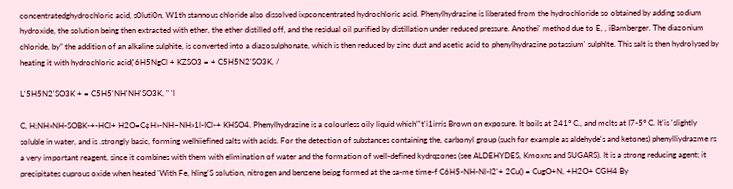concentratedghydrochloric acid, s0luti0n, W1th stannous chloride also dissolved ixpconcentrated hydrochloric acid. Phenylhydrazine is liberated from the hydrochloride so obtained by adding sodium hydroxide, the solution being then extracted with ether, the ether distilled off, and the residual oil purified by distillation under reduced pressure. Anothei' method due to E, , iBamberger. The diazonium chloride, by” the addition of an alkaline sulphite, is converted into a diazosulphonate, which is then reduced by zinc dust and acetic acid to phenylhydrazine potassium' sulphlte. This salt is then hydrolysed by heating it with hydrochloric acid('6H5NgCl + KZSO3 = + C5H5N2'SO3K, /

L'5H5N2'SO3K + = C5H5'NH'NH'SO3K, " 'l

C, H;NH»NH-SOBK-+-HCl+ H2O=C¢H»-NH~NH»1l-ICl-+ KHSO4. Phenylhydrazine is a colourless oily liquid which"'t'i1irris Brown on exposure. It boils at 241° C., and mclts at I7-5° C. It'is 'slightly soluble in water, and is .strongly basic, forming welhiiefined salts with acids. For the detection of substances containing the, carbonyl group (such for example as aldehyde's and ketones) phenylliydrazme rs a very important reagent, since it combines with them with elimination of water and the formation of well-defined kydrqzones (see ALDEHYDES, Kmoxns and SUGARS). It is a strong reducing agent; it precipitates cuprous oxide when heated 'With Fe, hling'S solution, nitrogen and benzene beipg formed at the sa-me time-f C6H5-NH-Nl-I2'+ 2Cu() = CugO+N, +H2O+ CGH4 By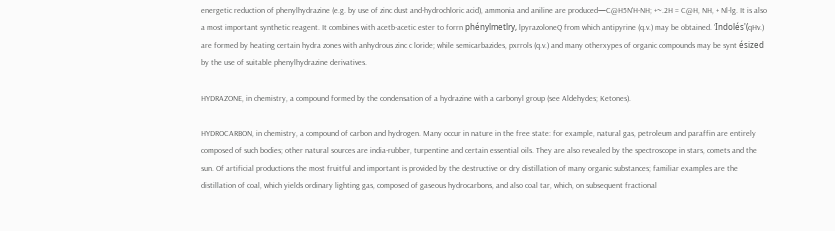energetic reduction of phenylhydrazine (e.g. by use of zinc dust and-hydrochloric acid), ammonia and aniline are produced—C@H5N'H-NH; +~.2H = C@H, NH, + Nl-lg. It is also a most important synthetic reagent. It combines with acetb-acetic ester to forrn phénylmetlry, lpyrazoloneQ from which antipyrine (q.v.) may be obtained. 'Indolés'(qHv.) are formed by heating certain hydra zones with anhydrous zinc c loride; while semicarbazides, pxrrols (q.v.) and many otherxypes of organic compounds may be synt ésized by the use of suitable phenylhydrazine derivatives.

HYDRAZONE, in chemistry, a compound formed by the condensation of a hydrazine with a carbonyl group (see Aldehydes; Ketones).

HYDROCARBON, in chemistry, a compound of carbon and hydrogen. Many occur in nature in the free state: for example, natural gas, petroleum and paraffin are entirely composed of such bodies; other natural sources are india-rubber, turpentine and certain essential oils. They are also revealed by the spectroscope in stars, comets and the sun. Of artificial productions the most fruitful and important is provided by the destructive or dry distillation of many organic substances; familiar examples are the distillation of coal, which yields ordinary lighting gas, composed of gaseous hydrocarbons, and also coal tar, which, on subsequent fractional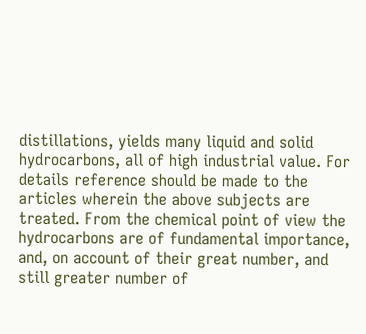distillations, yields many liquid and solid hydrocarbons, all of high industrial value. For details reference should be made to the articles wherein the above subjects are treated. From the chemical point of view the hydrocarbons are of fundamental importance, and, on account of their great number, and still greater number of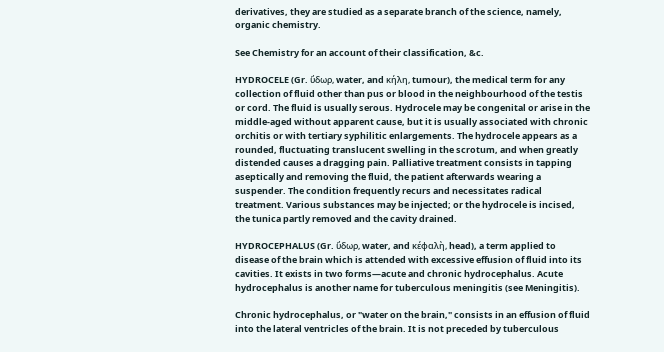derivatives, they are studied as a separate branch of the science, namely, organic chemistry.

See Chemistry for an account of their classification, &c.

HYDROCELE (Gr. ὕδωρ, water, and κήλη, tumour), the medical term for any collection of fluid other than pus or blood in the neighbourhood of the testis or cord. The fluid is usually serous. Hydrocele may be congenital or arise in the middle-aged without apparent cause, but it is usually associated with chronic orchitis or with tertiary syphilitic enlargements. The hydrocele appears as a rounded, fluctuating translucent swelling in the scrotum, and when greatly distended causes a dragging pain. Palliative treatment consists in tapping aseptically and removing the fluid, the patient afterwards wearing a suspender. The condition frequently recurs and necessitates radical treatment. Various substances may be injected; or the hydrocele is incised, the tunica partly removed and the cavity drained.

HYDROCEPHALUS (Gr. ὕδωρ, water, and κέφαλὴ, head), a term applied to disease of the brain which is attended with excessive effusion of fluid into its cavities. It exists in two forms—acute and chronic hydrocephalus. Acute hydrocephalus is another name for tuberculous meningitis (see Meningitis).

Chronic hydrocephalus, or "water on the brain," consists in an effusion of fluid into the lateral ventricles of the brain. It is not preceded by tuberculous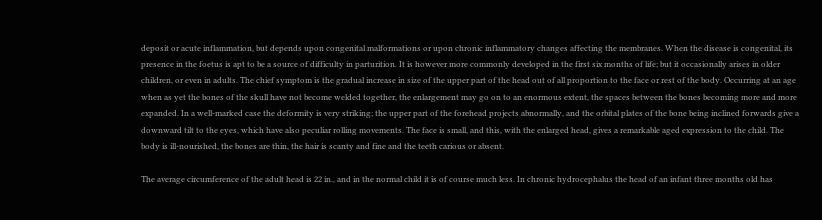deposit or acute inflammation, but depends upon congenital malformations or upon chronic inflammatory changes affecting the membranes. When the disease is congenital, its presence in the foetus is apt to be a source of difficulty in parturition. It is however more commonly developed in the first six months of life; but it occasionally arises in older children, or even in adults. The chief symptom is the gradual increase in size of the upper part of the head out of all proportion to the face or rest of the body. Occurring at an age when as yet the bones of the skull have not become welded together, the enlargement may go on to an enormous extent, the spaces between the bones becoming more and more expanded. In a well-marked case the deformity is very striking; the upper part of the forehead projects abnormally, and the orbital plates of the bone being inclined forwards give a downward tilt to the eyes, which have also peculiar rolling movements. The face is small, and this, with the enlarged head, gives a remarkable aged expression to the child. The body is ill-nourished, the bones are thin, the hair is scanty and fine and the teeth carious or absent.

The average circumference of the adult head is 22 in., and in the normal child it is of course much less. In chronic hydrocephalus the head of an infant three months old has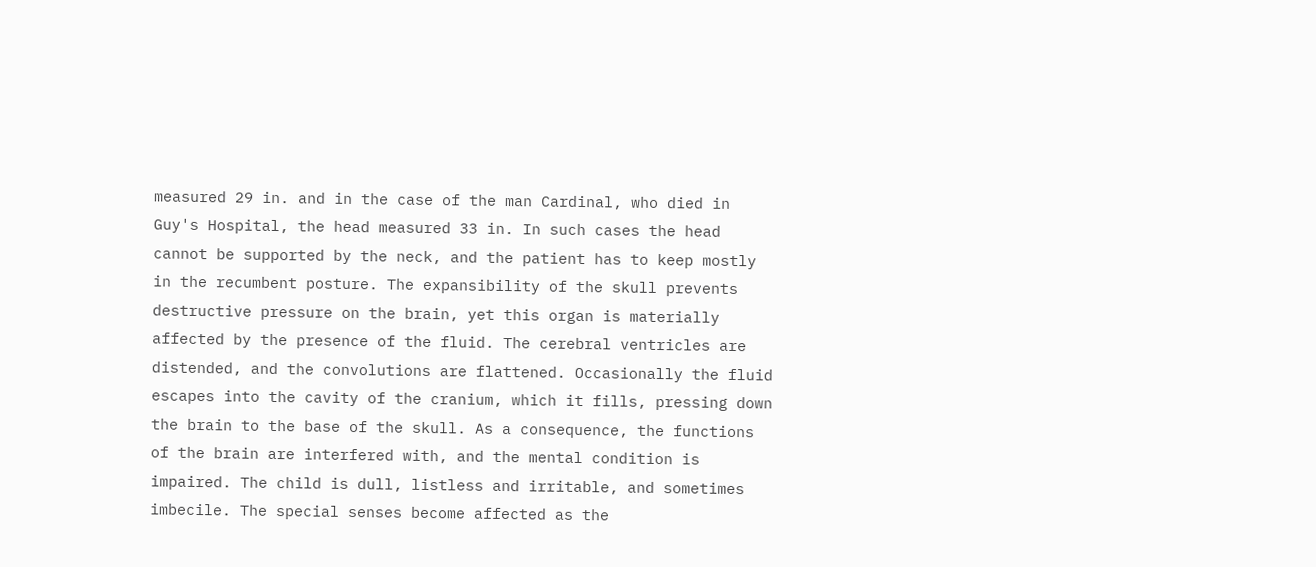measured 29 in. and in the case of the man Cardinal, who died in Guy's Hospital, the head measured 33 in. In such cases the head cannot be supported by the neck, and the patient has to keep mostly in the recumbent posture. The expansibility of the skull prevents destructive pressure on the brain, yet this organ is materially affected by the presence of the fluid. The cerebral ventricles are distended, and the convolutions are flattened. Occasionally the fluid escapes into the cavity of the cranium, which it fills, pressing down the brain to the base of the skull. As a consequence, the functions of the brain are interfered with, and the mental condition is impaired. The child is dull, listless and irritable, and sometimes imbecile. The special senses become affected as the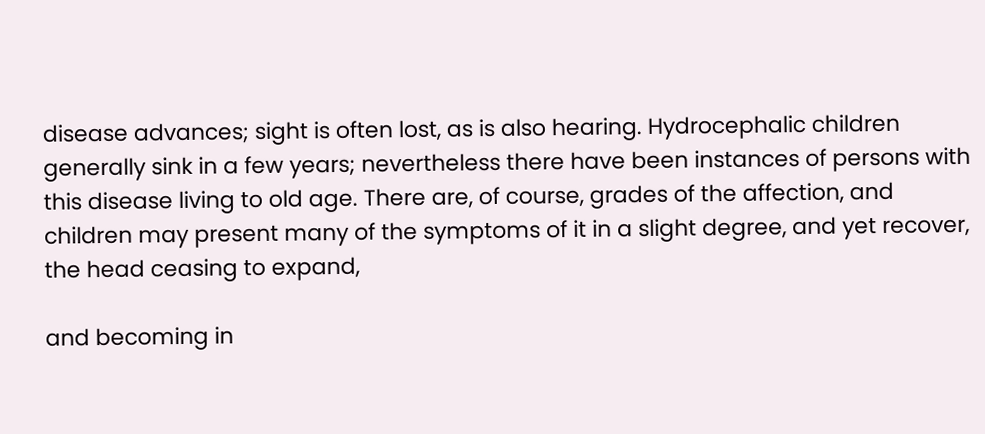disease advances; sight is often lost, as is also hearing. Hydrocephalic children generally sink in a few years; nevertheless there have been instances of persons with this disease living to old age. There are, of course, grades of the affection, and children may present many of the symptoms of it in a slight degree, and yet recover, the head ceasing to expand,

and becoming in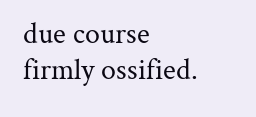due course firmly ossified.